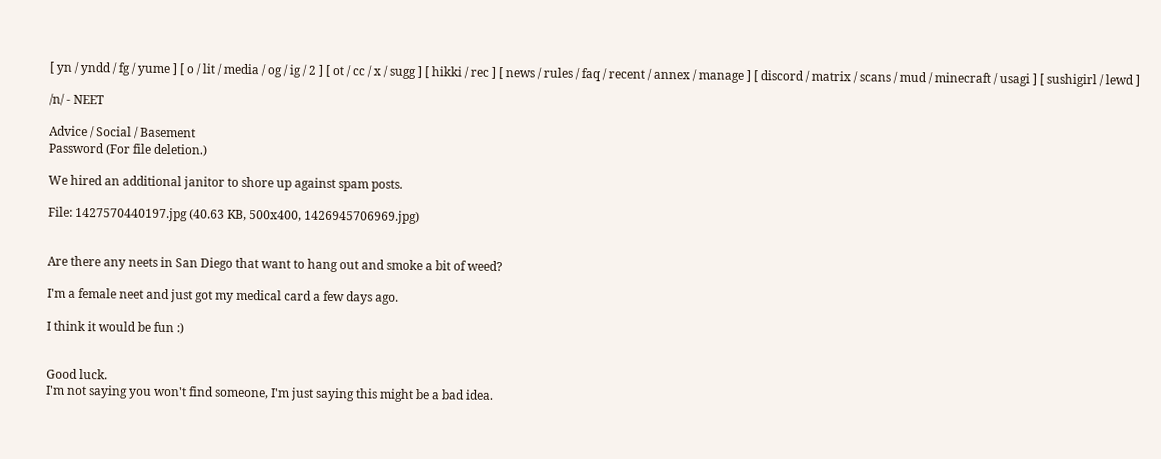[ yn / yndd / fg / yume ] [ o / lit / media / og / ig / 2 ] [ ot / cc / x / sugg ] [ hikki / rec ] [ news / rules / faq / recent / annex / manage ] [ discord / matrix / scans / mud / minecraft / usagi ] [ sushigirl / lewd ]

/n/ - NEET

Advice / Social / Basement
Password (For file deletion.)

We hired an additional janitor to shore up against spam posts.

File: 1427570440197.jpg (40.63 KB, 500x400, 1426945706969.jpg)


Are there any neets in San Diego that want to hang out and smoke a bit of weed?

I'm a female neet and just got my medical card a few days ago.

I think it would be fun :)


Good luck.
I'm not saying you won't find someone, I'm just saying this might be a bad idea.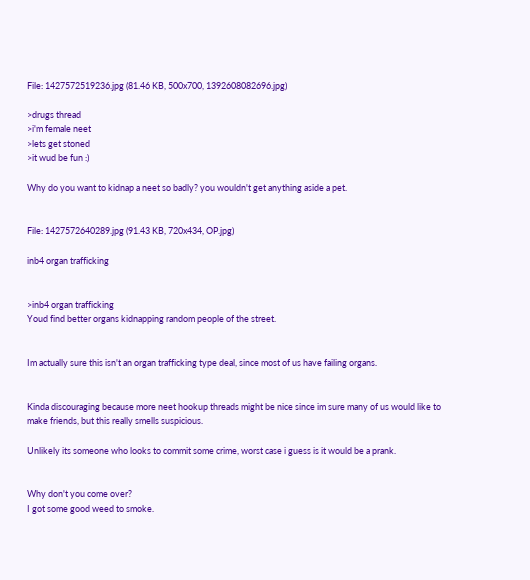File: 1427572519236.jpg (81.46 KB, 500x700, 1392608082696.jpg)

>drugs thread
>i'm female neet
>lets get stoned
>it wud be fun :)

Why do you want to kidnap a neet so badly? you wouldn't get anything aside a pet.


File: 1427572640289.jpg (91.43 KB, 720x434, OP.jpg)

inb4 organ trafficking


>inb4 organ trafficking
Youd find better organs kidnapping random people of the street.


Im actually sure this isn't an organ trafficking type deal, since most of us have failing organs.


Kinda discouraging because more neet hookup threads might be nice since im sure many of us would like to make friends, but this really smells suspicious.

Unlikely its someone who looks to commit some crime, worst case i guess is it would be a prank.


Why don't you come over?
I got some good weed to smoke.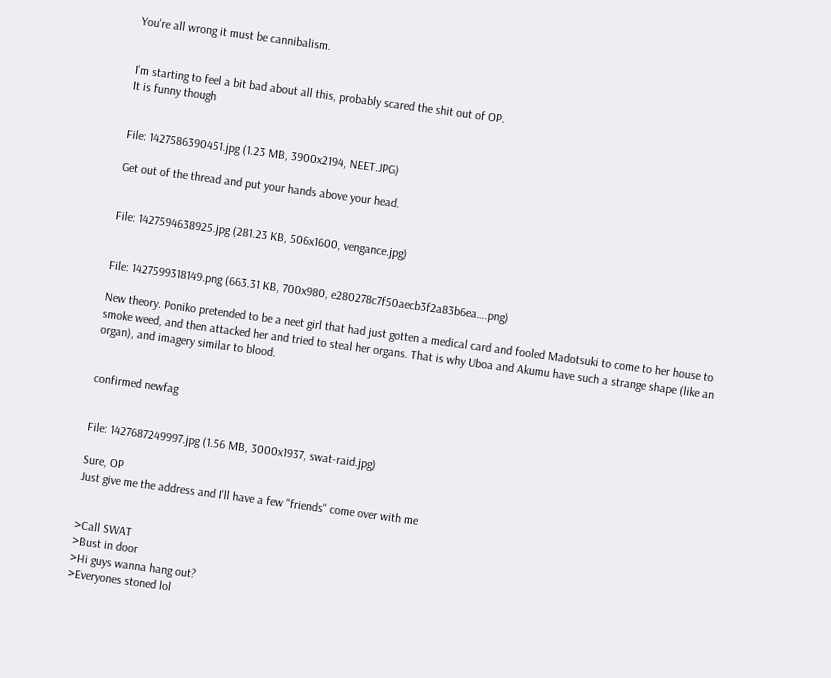You're all wrong it must be cannibalism.


I'm starting to feel a bit bad about all this, probably scared the shit out of OP.
It is funny though


File: 1427586390451.jpg (1.23 MB, 3900x2194, NEET.JPG)

Get out of the thread and put your hands above your head.


File: 1427594638925.jpg (281.23 KB, 506x1600, vengance.jpg)


File: 1427599318149.png (663.31 KB, 700x980, e280278c7f50aecb3f2a83b6ea….png)

New theory. Poniko pretended to be a neet girl that had just gotten a medical card and fooled Madotsuki to come to her house to smoke weed, and then attacked her and tried to steal her organs. That is why Uboa and Akumu have such a strange shape (like an organ), and imagery similar to blood.


confirmed newfag


File: 1427687249997.jpg (1.56 MB, 3000x1937, swat-raid.jpg)

Sure, OP
Just give me the address and I'll have a few "friends" come over with me


>Call SWAT
>Bust in door
>Hi guys wanna hang out?
>Everyones stoned lol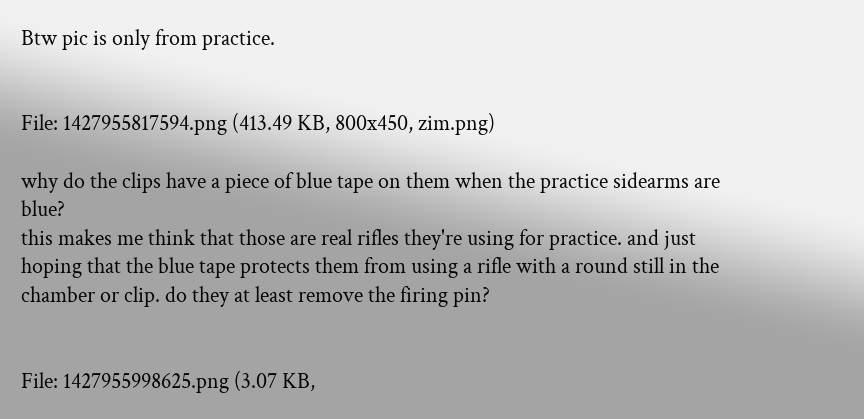Btw pic is only from practice.


File: 1427955817594.png (413.49 KB, 800x450, zim.png)

why do the clips have a piece of blue tape on them when the practice sidearms are blue?
this makes me think that those are real rifles they're using for practice. and just hoping that the blue tape protects them from using a rifle with a round still in the chamber or clip. do they at least remove the firing pin?


File: 1427955998625.png (3.07 KB,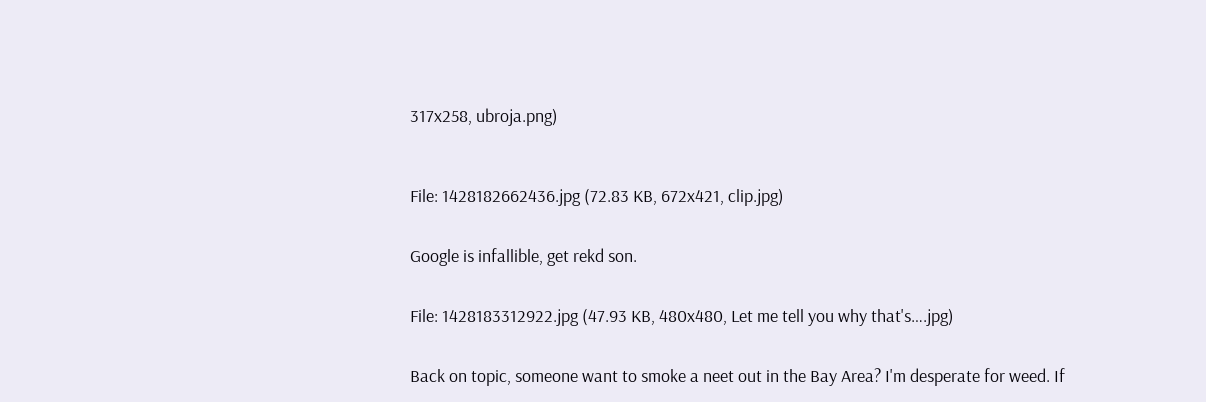317x258, ubroja.png)



File: 1428182662436.jpg (72.83 KB, 672x421, clip.jpg)


Google is infallible, get rekd son.


File: 1428183312922.jpg (47.93 KB, 480x480, Let me tell you why that's….jpg)


Back on topic, someone want to smoke a neet out in the Bay Area? I'm desperate for weed. If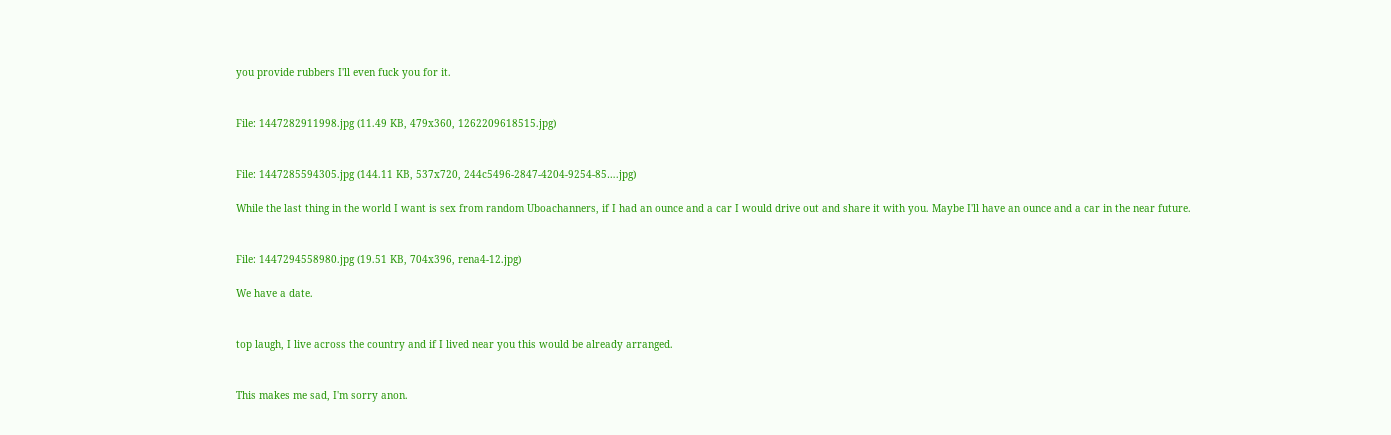you provide rubbers I'll even fuck you for it.


File: 1447282911998.jpg (11.49 KB, 479x360, 1262209618515.jpg)


File: 1447285594305.jpg (144.11 KB, 537x720, 244c5496-2847-4204-9254-85….jpg)

While the last thing in the world I want is sex from random Uboachanners, if I had an ounce and a car I would drive out and share it with you. Maybe I'll have an ounce and a car in the near future.


File: 1447294558980.jpg (19.51 KB, 704x396, rena4-12.jpg)

We have a date.


top laugh, I live across the country and if I lived near you this would be already arranged.


This makes me sad, I'm sorry anon.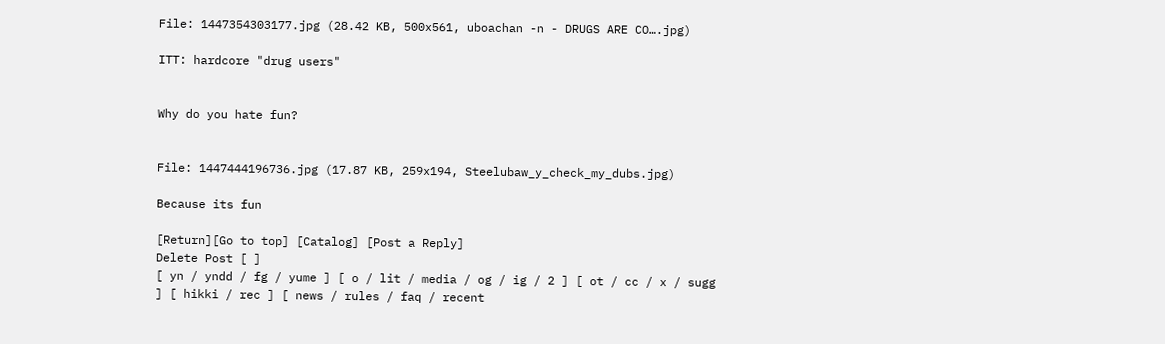File: 1447354303177.jpg (28.42 KB, 500x561, uboachan -n - DRUGS ARE CO….jpg)

ITT: hardcore "drug users"


Why do you hate fun?


File: 1447444196736.jpg (17.87 KB, 259x194, Steelubaw_y_check_my_dubs.jpg)

Because its fun

[Return][Go to top] [Catalog] [Post a Reply]
Delete Post [ ]
[ yn / yndd / fg / yume ] [ o / lit / media / og / ig / 2 ] [ ot / cc / x / sugg ] [ hikki / rec ] [ news / rules / faq / recent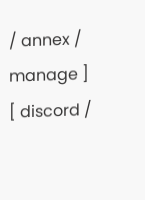/ annex / manage ] [ discord /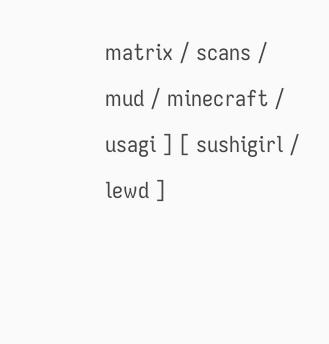matrix / scans / mud / minecraft / usagi ] [ sushigirl / lewd ]